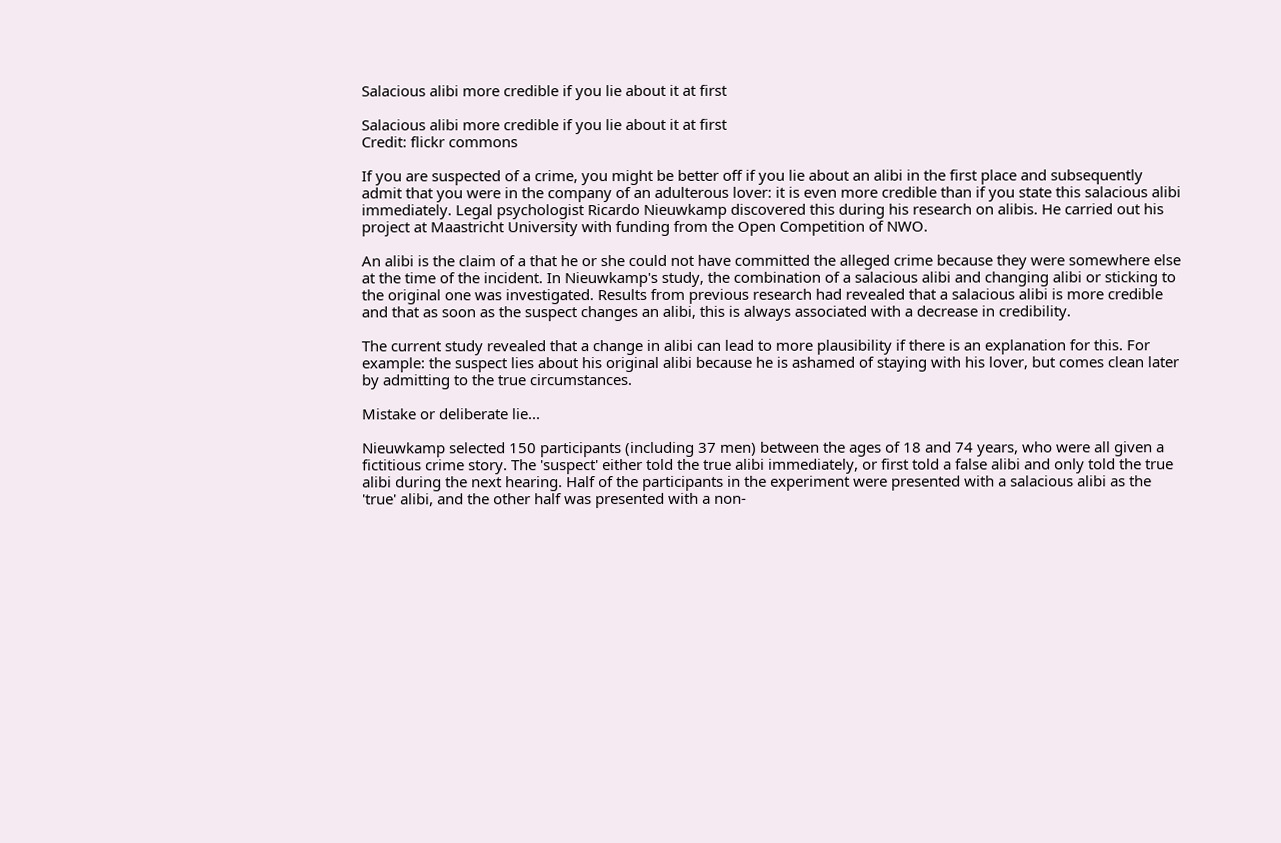Salacious alibi more credible if you lie about it at first

Salacious alibi more credible if you lie about it at first
Credit: flickr commons

If you are suspected of a crime, you might be better off if you lie about an alibi in the first place and subsequently admit that you were in the company of an adulterous lover: it is even more credible than if you state this salacious alibi immediately. Legal psychologist Ricardo Nieuwkamp discovered this during his research on alibis. He carried out his project at Maastricht University with funding from the Open Competition of NWO.

An alibi is the claim of a that he or she could not have committed the alleged crime because they were somewhere else at the time of the incident. In Nieuwkamp's study, the combination of a salacious alibi and changing alibi or sticking to the original one was investigated. Results from previous research had revealed that a salacious alibi is more credible and that as soon as the suspect changes an alibi, this is always associated with a decrease in credibility.

The current study revealed that a change in alibi can lead to more plausibility if there is an explanation for this. For example: the suspect lies about his original alibi because he is ashamed of staying with his lover, but comes clean later by admitting to the true circumstances.

Mistake or deliberate lie...

Nieuwkamp selected 150 participants (including 37 men) between the ages of 18 and 74 years, who were all given a fictitious crime story. The 'suspect' either told the true alibi immediately, or first told a false alibi and only told the true alibi during the next hearing. Half of the participants in the experiment were presented with a salacious alibi as the 'true' alibi, and the other half was presented with a non-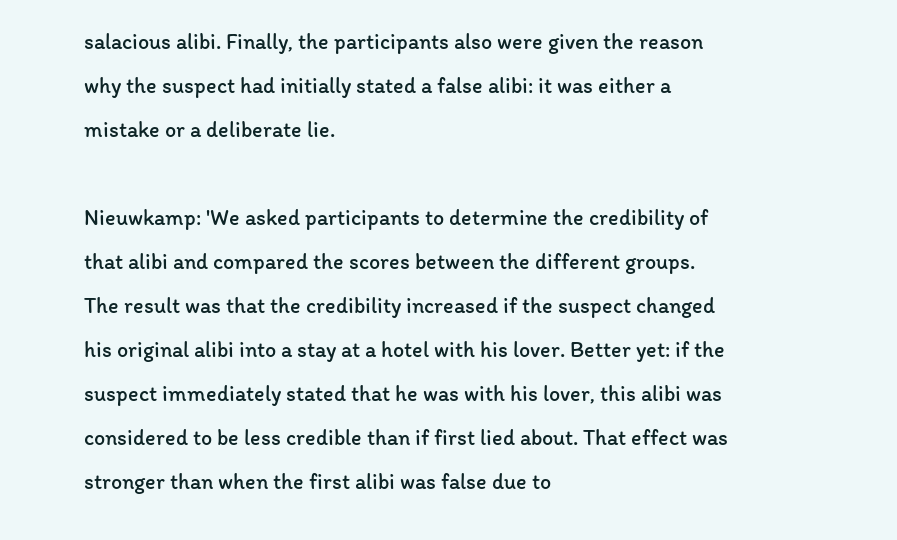salacious alibi. Finally, the participants also were given the reason why the suspect had initially stated a false alibi: it was either a mistake or a deliberate lie.

Nieuwkamp: 'We asked participants to determine the credibility of that alibi and compared the scores between the different groups. The result was that the credibility increased if the suspect changed his original alibi into a stay at a hotel with his lover. Better yet: if the suspect immediately stated that he was with his lover, this alibi was considered to be less credible than if first lied about. That effect was stronger than when the first alibi was false due to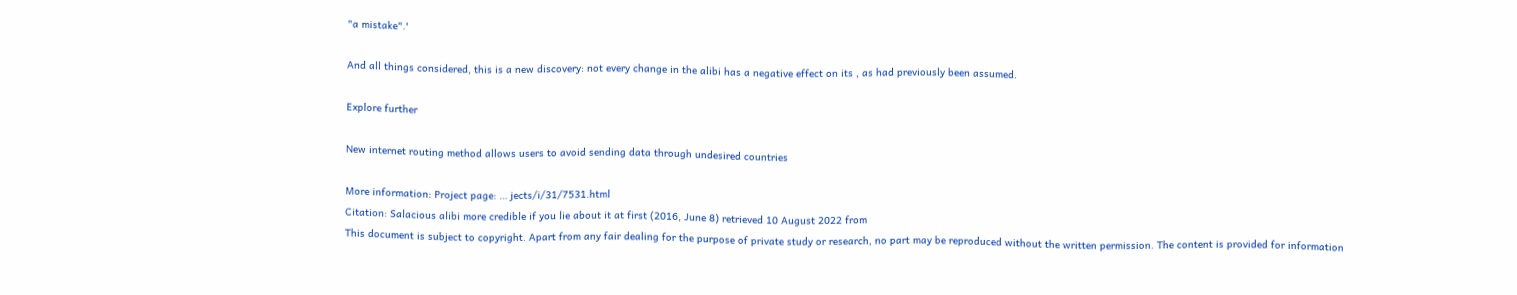"a mistake".'

And all things considered, this is a new discovery: not every change in the alibi has a negative effect on its , as had previously been assumed.

Explore further

New internet routing method allows users to avoid sending data through undesired countries

More information: Project page: … jects/i/31/7531.html
Citation: Salacious alibi more credible if you lie about it at first (2016, June 8) retrieved 10 August 2022 from
This document is subject to copyright. Apart from any fair dealing for the purpose of private study or research, no part may be reproduced without the written permission. The content is provided for information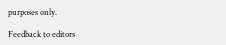purposes only.

Feedback to editors